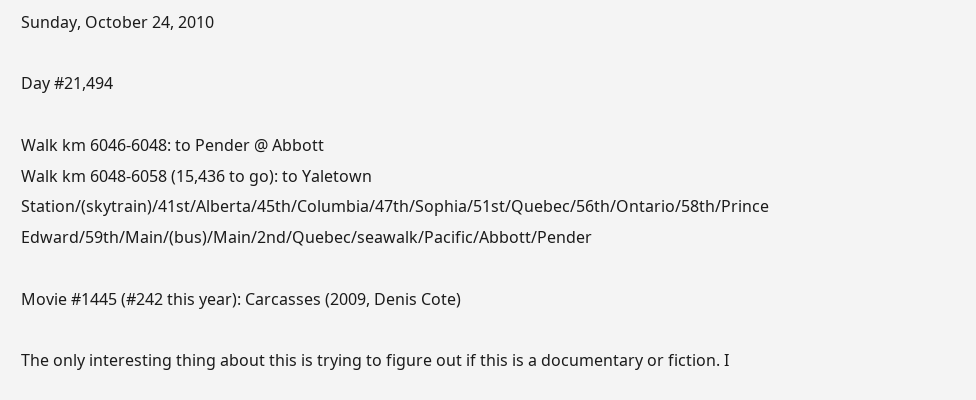Sunday, October 24, 2010

Day #21,494

Walk km 6046-6048: to Pender @ Abbott
Walk km 6048-6058 (15,436 to go): to Yaletown Station/(skytrain)/41st/Alberta/45th/Columbia/47th/Sophia/51st/Quebec/56th/Ontario/58th/Prince Edward/59th/Main/(bus)/Main/2nd/Quebec/seawalk/Pacific/Abbott/Pender

Movie #1445 (#242 this year): Carcasses (2009, Denis Cote)

The only interesting thing about this is trying to figure out if this is a documentary or fiction. I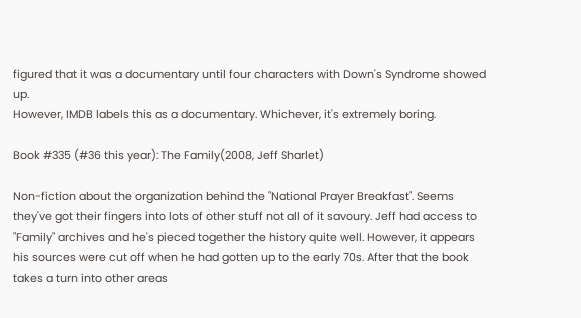figured that it was a documentary until four characters with Down's Syndrome showed up.
However, IMDB labels this as a documentary. Whichever, it's extremely boring.

Book #335 (#36 this year): The Family(2008, Jeff Sharlet)

Non-fiction about the organization behind the "National Prayer Breakfast". Seems they've got their fingers into lots of other stuff not all of it savoury. Jeff had access to "Family" archives and he's pieced together the history quite well. However, it appears his sources were cut off when he had gotten up to the early 70s. After that the book takes a turn into other areas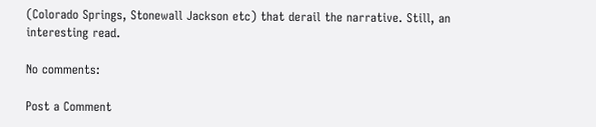(Colorado Springs, Stonewall Jackson etc) that derail the narrative. Still, an interesting read.

No comments:

Post a Comment